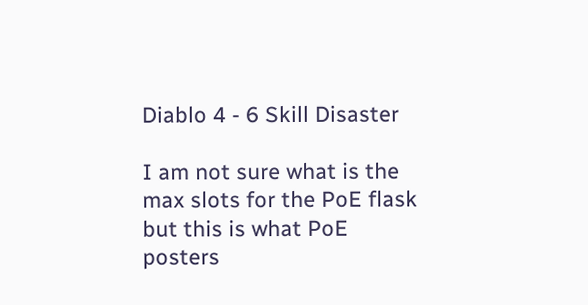Diablo 4 - 6 Skill Disaster

I am not sure what is the max slots for the PoE flask but this is what PoE posters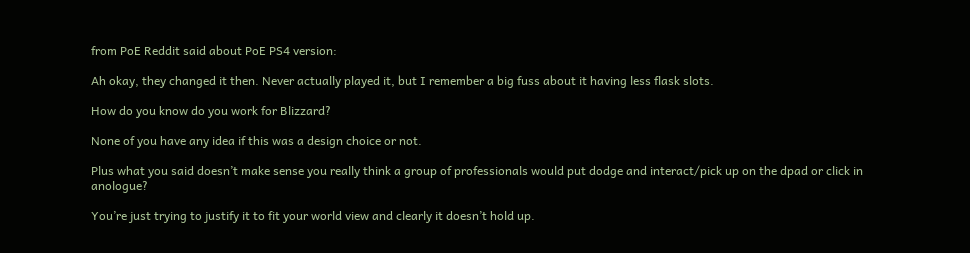from PoE Reddit said about PoE PS4 version:

Ah okay, they changed it then. Never actually played it, but I remember a big fuss about it having less flask slots.

How do you know do you work for Blizzard?

None of you have any idea if this was a design choice or not.

Plus what you said doesn’t make sense you really think a group of professionals would put dodge and interact/pick up on the dpad or click in anologue?

You’re just trying to justify it to fit your world view and clearly it doesn’t hold up.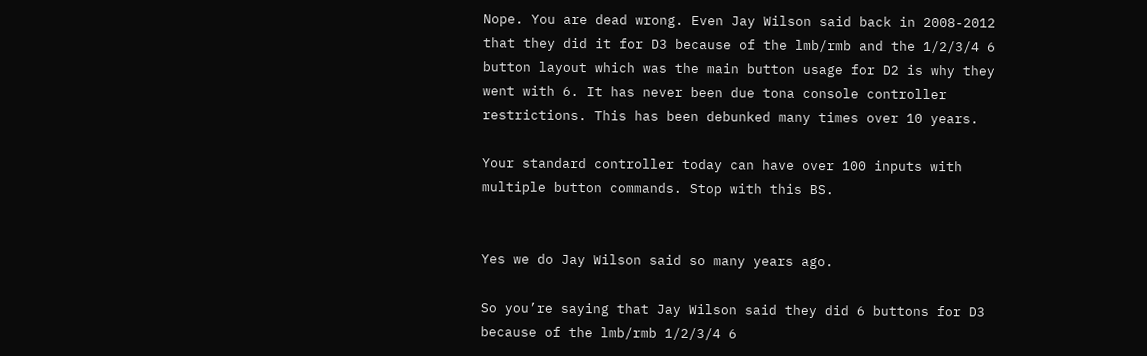Nope. You are dead wrong. Even Jay Wilson said back in 2008-2012 that they did it for D3 because of the lmb/rmb and the 1/2/3/4 6 button layout which was the main button usage for D2 is why they went with 6. It has never been due tona console controller restrictions. This has been debunked many times over 10 years.

Your standard controller today can have over 100 inputs with multiple button commands. Stop with this BS.


Yes we do Jay Wilson said so many years ago.

So you’re saying that Jay Wilson said they did 6 buttons for D3 because of the lmb/rmb 1/2/3/4 6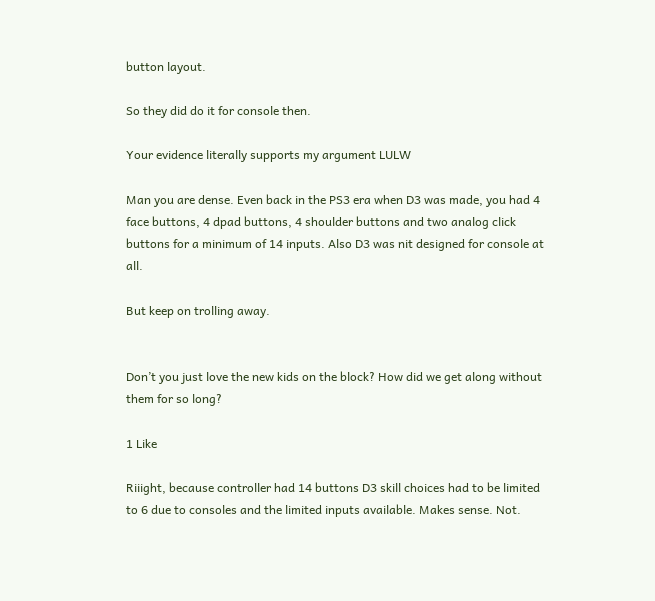button layout.

So they did do it for console then.

Your evidence literally supports my argument LULW

Man you are dense. Even back in the PS3 era when D3 was made, you had 4 face buttons, 4 dpad buttons, 4 shoulder buttons and two analog click buttons for a minimum of 14 inputs. Also D3 was nit designed for console at all.

But keep on trolling away.


Don’t you just love the new kids on the block? How did we get along without them for so long?

1 Like

Riiight, because controller had 14 buttons D3 skill choices had to be limited to 6 due to consoles and the limited inputs available. Makes sense. Not.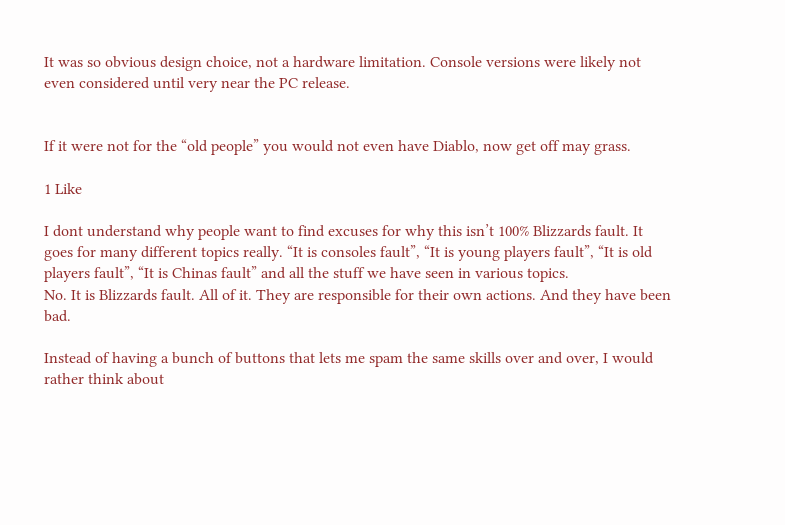It was so obvious design choice, not a hardware limitation. Console versions were likely not even considered until very near the PC release.


If it were not for the “old people” you would not even have Diablo, now get off may grass.

1 Like

I dont understand why people want to find excuses for why this isn’t 100% Blizzards fault. It goes for many different topics really. “It is consoles fault”, “It is young players fault”, “It is old players fault”, “It is Chinas fault” and all the stuff we have seen in various topics.
No. It is Blizzards fault. All of it. They are responsible for their own actions. And they have been bad.

Instead of having a bunch of buttons that lets me spam the same skills over and over, I would rather think about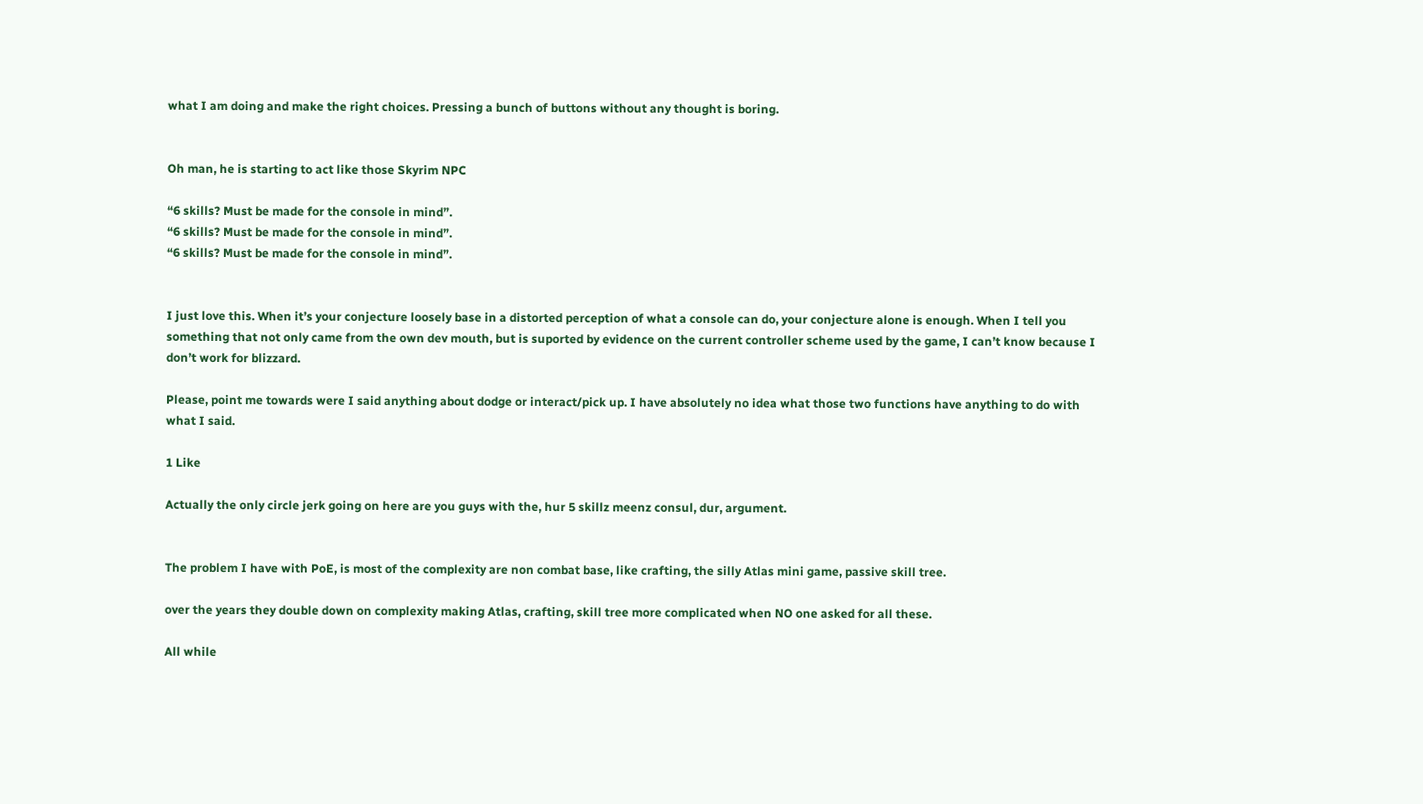what I am doing and make the right choices. Pressing a bunch of buttons without any thought is boring.


Oh man, he is starting to act like those Skyrim NPC

“6 skills? Must be made for the console in mind”.
“6 skills? Must be made for the console in mind”.
“6 skills? Must be made for the console in mind”.


I just love this. When it’s your conjecture loosely base in a distorted perception of what a console can do, your conjecture alone is enough. When I tell you something that not only came from the own dev mouth, but is suported by evidence on the current controller scheme used by the game, I can’t know because I don’t work for blizzard.

Please, point me towards were I said anything about dodge or interact/pick up. I have absolutely no idea what those two functions have anything to do with what I said.

1 Like

Actually the only circle jerk going on here are you guys with the, hur 5 skillz meenz consul, dur, argument.


The problem I have with PoE, is most of the complexity are non combat base, like crafting, the silly Atlas mini game, passive skill tree.

over the years they double down on complexity making Atlas, crafting, skill tree more complicated when NO one asked for all these.

All while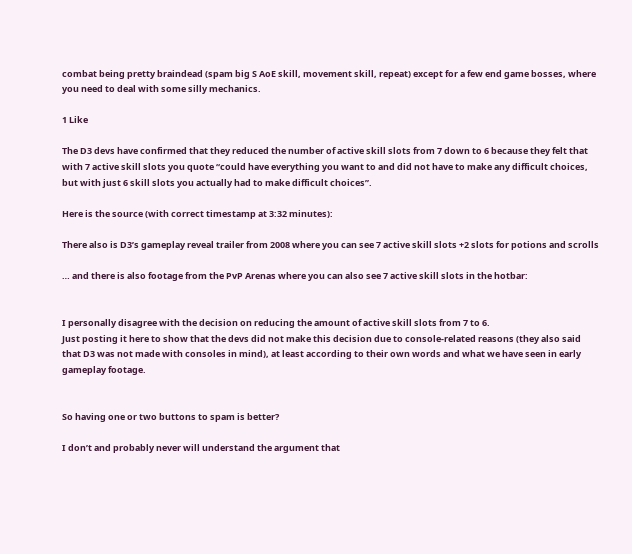combat being pretty braindead (spam big S AoE skill, movement skill, repeat) except for a few end game bosses, where you need to deal with some silly mechanics.

1 Like

The D3 devs have confirmed that they reduced the number of active skill slots from 7 down to 6 because they felt that with 7 active skill slots you quote “could have everything you want to and did not have to make any difficult choices, but with just 6 skill slots you actually had to make difficult choices”.

Here is the source (with correct timestamp at 3:32 minutes):

There also is D3’s gameplay reveal trailer from 2008 where you can see 7 active skill slots +2 slots for potions and scrolls

… and there is also footage from the PvP Arenas where you can also see 7 active skill slots in the hotbar:


I personally disagree with the decision on reducing the amount of active skill slots from 7 to 6.
Just posting it here to show that the devs did not make this decision due to console-related reasons (they also said that D3 was not made with consoles in mind), at least according to their own words and what we have seen in early gameplay footage.


So having one or two buttons to spam is better?

I don’t and probably never will understand the argument that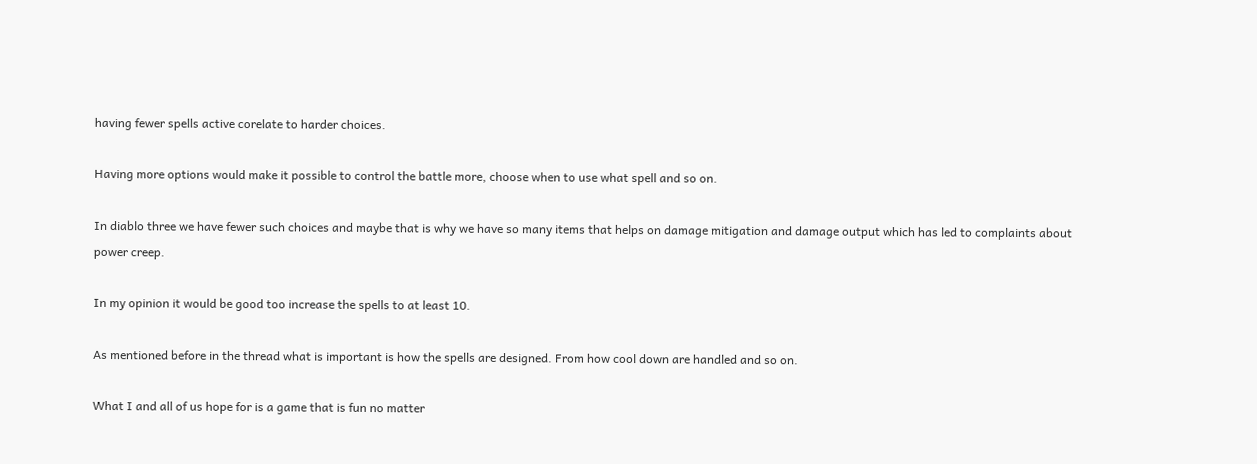having fewer spells active corelate to harder choices.

Having more options would make it possible to control the battle more, choose when to use what spell and so on.

In diablo three we have fewer such choices and maybe that is why we have so many items that helps on damage mitigation and damage output which has led to complaints about power creep.

In my opinion it would be good too increase the spells to at least 10.

As mentioned before in the thread what is important is how the spells are designed. From how cool down are handled and so on.

What I and all of us hope for is a game that is fun no matter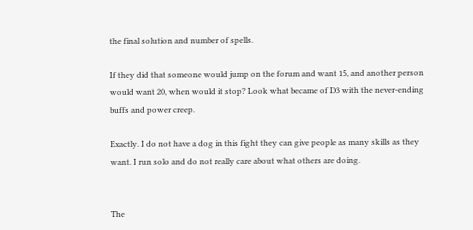the final solution and number of spells.

If they did that someone would jump on the forum and want 15, and another person would want 20, when would it stop? Look what became of D3 with the never-ending buffs and power creep.

Exactly. I do not have a dog in this fight they can give people as many skills as they want. I run solo and do not really care about what others are doing.


The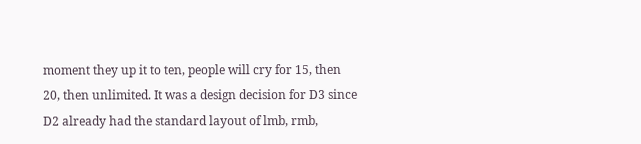moment they up it to ten, people will cry for 15, then 20, then unlimited. It was a design decision for D3 since D2 already had the standard layout of lmb, rmb,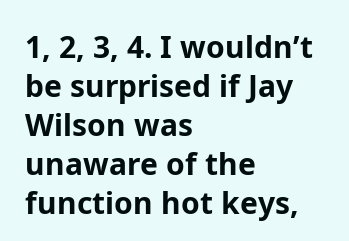1, 2, 3, 4. I wouldn’t be surprised if Jay Wilson was unaware of the function hot keys,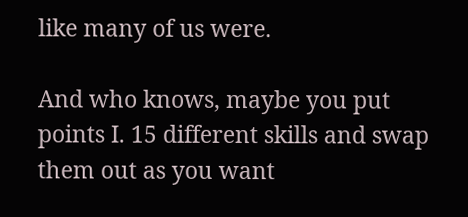like many of us were.

And who knows, maybe you put points I. 15 different skills and swap them out as you want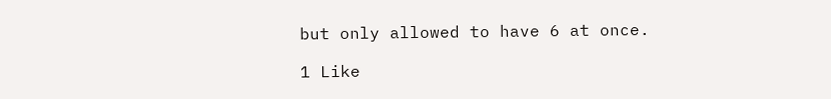but only allowed to have 6 at once.

1 Like